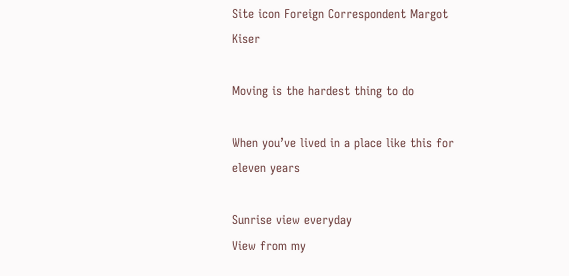Site icon Foreign Correspondent Margot Kiser

Moving is the hardest thing to do

When you’ve lived in a place like this for eleven years

Sunrise view everyday
View from my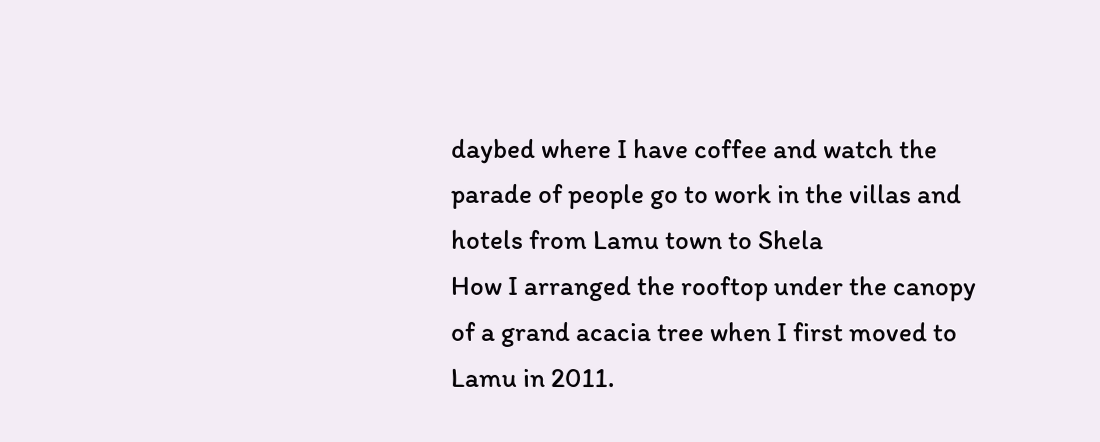daybed where I have coffee and watch the parade of people go to work in the villas and hotels from Lamu town to Shela
How I arranged the rooftop under the canopy of a grand acacia tree when I first moved to Lamu in 2011.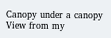Canopy under a canopy
View from my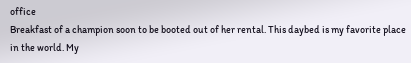office
Breakfast of a champion soon to be booted out of her rental. This daybed is my favorite place in the world. My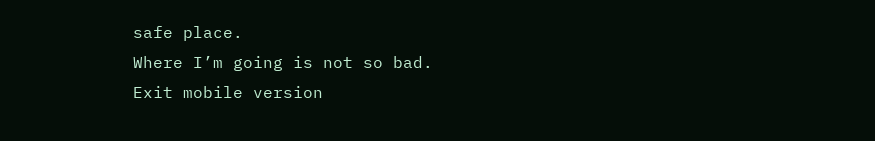safe place.
Where I’m going is not so bad.
Exit mobile version